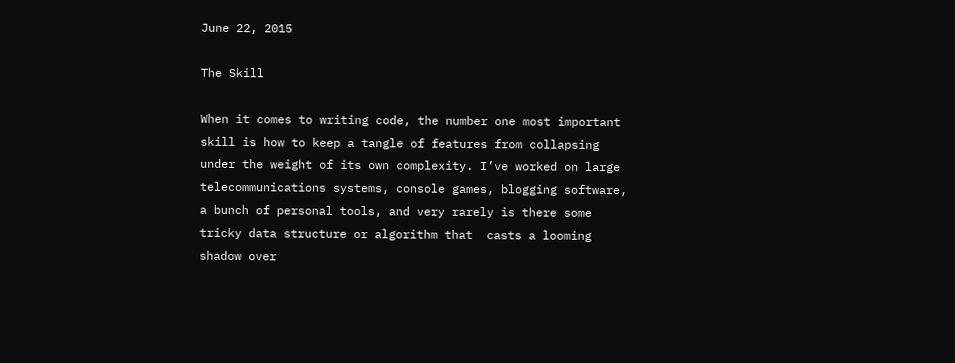June 22, 2015

The Skill

When it comes to writing code, the number one most important skill is how to keep a tangle of features from collapsing under the weight of its own complexity. I’ve worked on large telecommunications systems, console games, blogging software, a bunch of personal tools, and very rarely is there some tricky data structure or algorithm that  casts a looming shadow over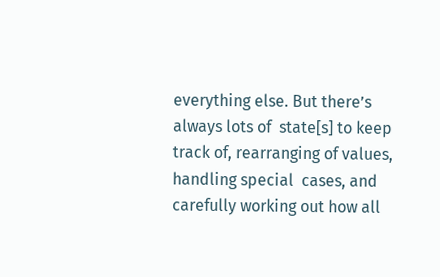everything else. But there’s always lots of  state[s] to keep track of, rearranging of values, handling special  cases, and carefully working out how all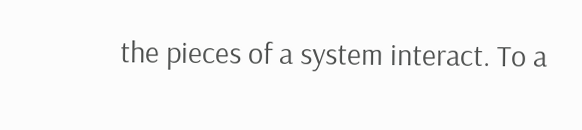the pieces of a system interact. To a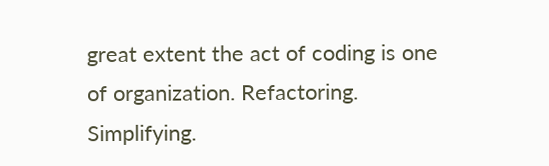great extent the act of coding is one of organization. Refactoring. Simplifying.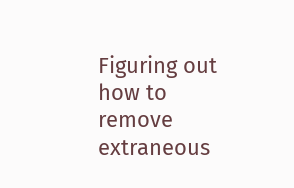Figuring out how to remove extraneous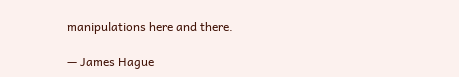manipulations here and there.

— James Hague